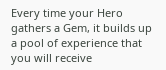Every time your Hero gathers a Gem, it builds up a pool of experience that you will receive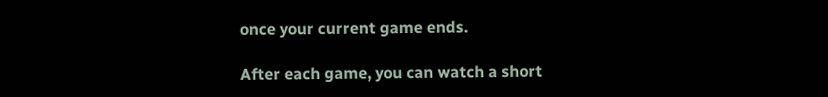once your current game ends.

After each game, you can watch a short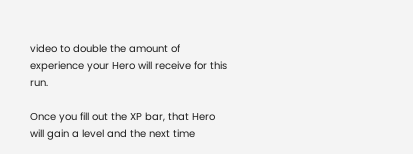video to double the amount of experience your Hero will receive for this run.

Once you fill out the XP bar, that Hero will gain a level and the next time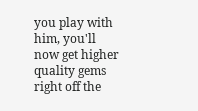you play with him, you'll now get higher quality gems right off the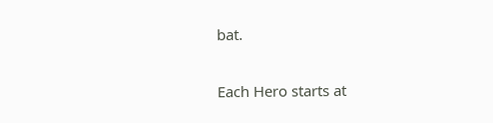bat.

Each Hero starts at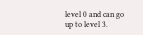level 0 and can go up to level 3.